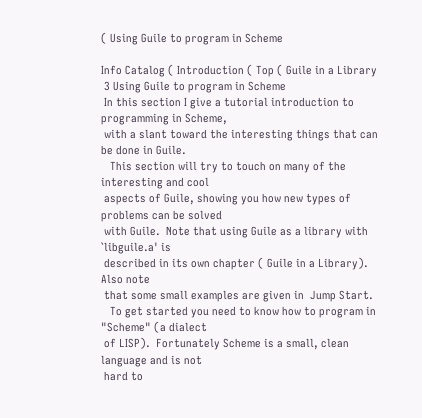( Using Guile to program in Scheme

Info Catalog ( Introduction ( Top ( Guile in a Library
 3 Using Guile to program in Scheme
 In this section I give a tutorial introduction to programming in Scheme,
 with a slant toward the interesting things that can be done in Guile.
   This section will try to touch on many of the interesting and cool
 aspects of Guile, showing you how new types of problems can be solved
 with Guile.  Note that using Guile as a library with `libguile.a' is
 described in its own chapter ( Guile in a Library).  Also note
 that some small examples are given in  Jump Start.
   To get started you need to know how to program in "Scheme" (a dialect
 of LISP).  Fortunately Scheme is a small, clean language and is not
 hard to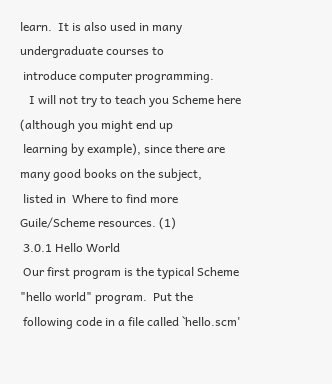learn.  It is also used in many undergraduate courses to
 introduce computer programming.
   I will not try to teach you Scheme here (although you might end up
 learning by example), since there are many good books on the subject,
 listed in  Where to find more Guile/Scheme resources. (1)
 3.0.1 Hello World
 Our first program is the typical Scheme "hello world" program.  Put the
 following code in a file called `hello.scm'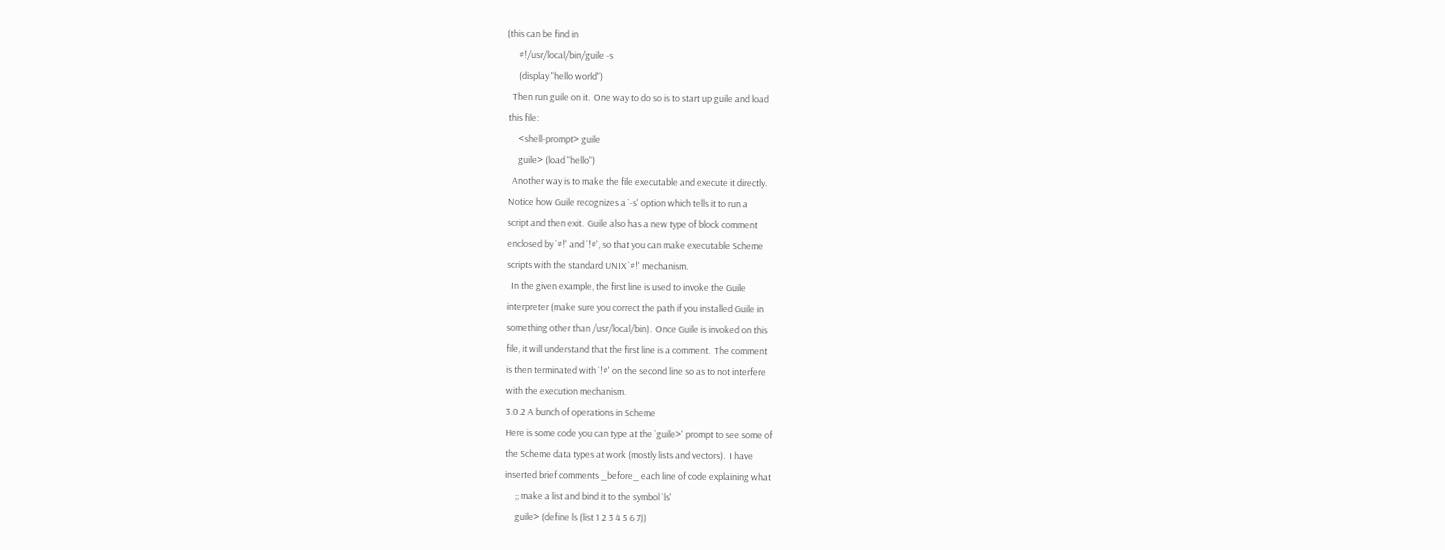(this can be find in
      #!/usr/local/bin/guile -s
      (display "hello world")
   Then run guile on it.  One way to do so is to start up guile and load
 this file:
      <shell-prompt> guile
      guile> (load "hello")
   Another way is to make the file executable and execute it directly.
 Notice how Guile recognizes a `-s' option which tells it to run a
 script and then exit.  Guile also has a new type of block comment
 enclosed by `#!' and `!#', so that you can make executable Scheme
 scripts with the standard UNIX `#!' mechanism.
   In the given example, the first line is used to invoke the Guile
 interpreter (make sure you correct the path if you installed Guile in
 something other than /usr/local/bin).  Once Guile is invoked on this
 file, it will understand that the first line is a comment.  The comment
 is then terminated with `!#' on the second line so as to not interfere
 with the execution mechanism.
 3.0.2 A bunch of operations in Scheme
 Here is some code you can type at the `guile>' prompt to see some of
 the Scheme data types at work (mostly lists and vectors).  I have
 inserted brief comments _before_ each line of code explaining what
      ;; make a list and bind it to the symbol `ls'
      guile> (define ls (list 1 2 3 4 5 6 7))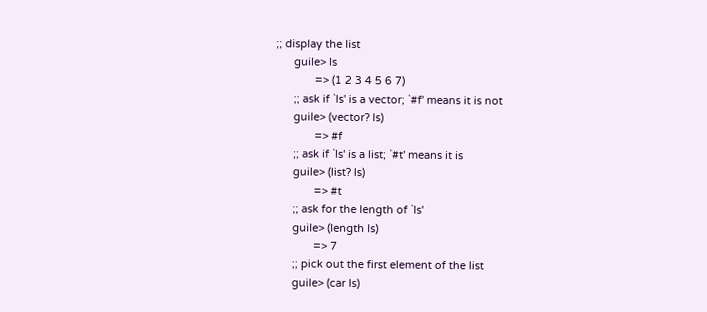;; display the list
      guile> ls
             => (1 2 3 4 5 6 7)
      ;; ask if `ls' is a vector; `#f' means it is not
      guile> (vector? ls)
             => #f
      ;; ask if `ls' is a list; `#t' means it is
      guile> (list? ls)
             => #t
      ;; ask for the length of `ls'
      guile> (length ls)
             => 7
      ;; pick out the first element of the list
      guile> (car ls)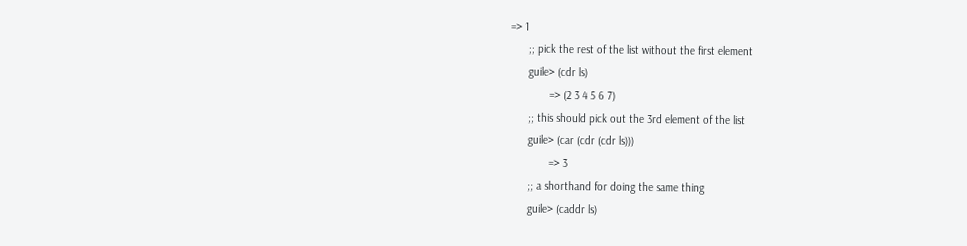=> 1
      ;; pick the rest of the list without the first element
      guile> (cdr ls)
             => (2 3 4 5 6 7)
      ;; this should pick out the 3rd element of the list
      guile> (car (cdr (cdr ls)))
             => 3
      ;; a shorthand for doing the same thing
      guile> (caddr ls)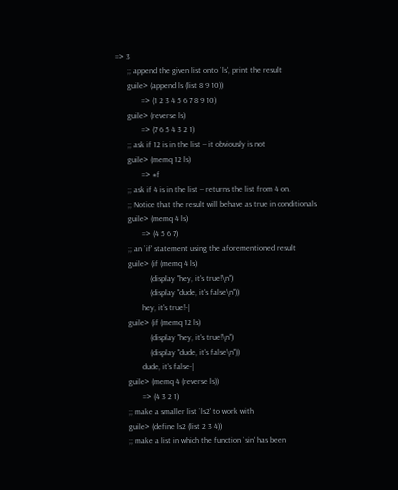=> 3
      ;; append the given list onto `ls', print the result
      guile> (append ls (list 8 9 10))
             => (1 2 3 4 5 6 7 8 9 10)
      guile> (reverse ls)
             => (7 6 5 4 3 2 1)
      ;; ask if 12 is in the list -- it obviously is not
      guile> (memq 12 ls)
             => #f
      ;; ask if 4 is in the list -- returns the list from 4 on.
      ;; Notice that the result will behave as true in conditionals
      guile> (memq 4 ls)
             => (4 5 6 7)
      ;; an `if' statement using the aforementioned result
      guile> (if (memq 4 ls)
                 (display "hey, it's true!\n")
                 (display "dude, it's false\n"))
             hey, it's true!-|
      guile> (if (memq 12 ls)
                 (display "hey, it's true!\n")
                 (display "dude, it's false\n"))
             dude, it's false-|
      guile> (memq 4 (reverse ls))
             => (4 3 2 1)
      ;; make a smaller list `ls2' to work with
      guile> (define ls2 (list 2 3 4))
      ;; make a list in which the function `sin' has been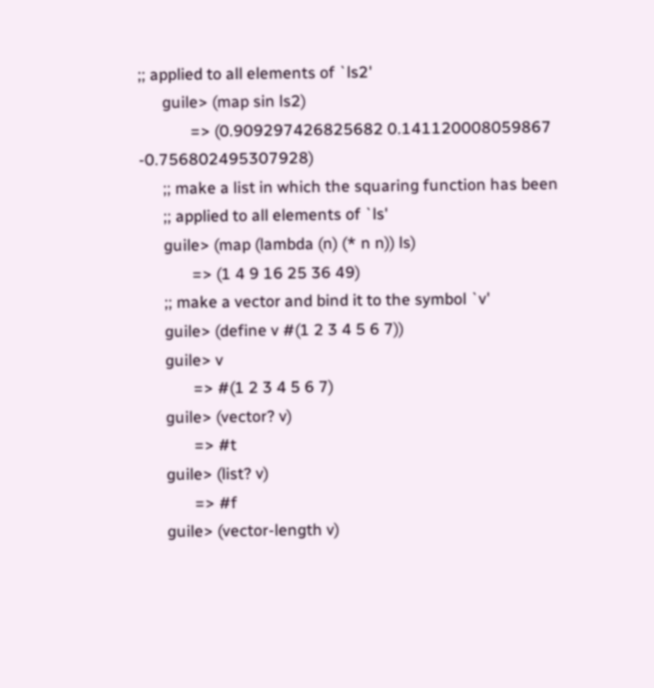;; applied to all elements of `ls2'
      guile> (map sin ls2)
             => (0.909297426825682 0.141120008059867 -0.756802495307928)
      ;; make a list in which the squaring function has been
      ;; applied to all elements of `ls'
      guile> (map (lambda (n) (* n n)) ls)
             => (1 4 9 16 25 36 49)
      ;; make a vector and bind it to the symbol `v'
      guile> (define v #(1 2 3 4 5 6 7))
      guile> v
             => #(1 2 3 4 5 6 7)
      guile> (vector? v)
             => #t
      guile> (list? v)
             => #f
      guile> (vector-length v)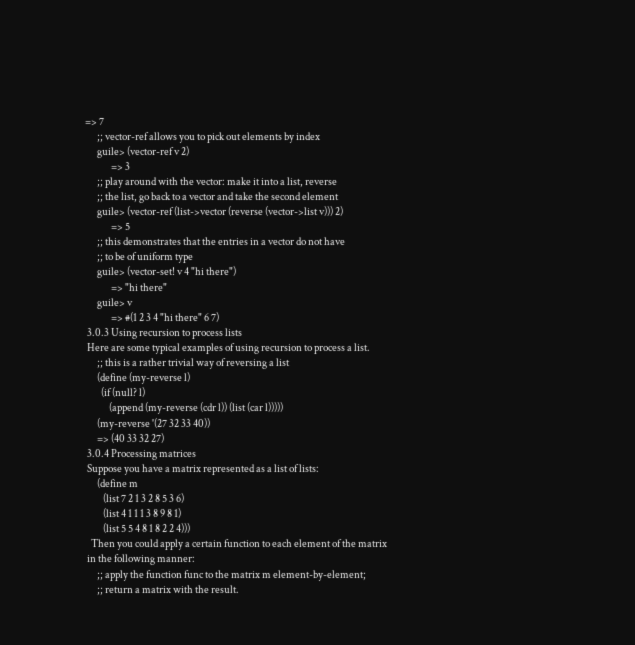=> 7
      ;; vector-ref allows you to pick out elements by index
      guile> (vector-ref v 2)
             => 3
      ;; play around with the vector: make it into a list, reverse
      ;; the list, go back to a vector and take the second element
      guile> (vector-ref (list->vector (reverse (vector->list v))) 2)
             => 5
      ;; this demonstrates that the entries in a vector do not have
      ;; to be of uniform type
      guile> (vector-set! v 4 "hi there")
             => "hi there"
      guile> v
             => #(1 2 3 4 "hi there" 6 7)
 3.0.3 Using recursion to process lists
 Here are some typical examples of using recursion to process a list.
      ;; this is a rather trivial way of reversing a list
      (define (my-reverse l)
        (if (null? l)
            (append (my-reverse (cdr l)) (list (car l)))))
      (my-reverse '(27 32 33 40))
      => (40 33 32 27)
 3.0.4 Processing matrices
 Suppose you have a matrix represented as a list of lists:
      (define m
         (list 7 2 1 3 2 8 5 3 6)
         (list 4 1 1 1 3 8 9 8 1)
         (list 5 5 4 8 1 8 2 2 4)))
   Then you could apply a certain function to each element of the matrix
 in the following manner:
      ;; apply the function func to the matrix m element-by-element;
      ;; return a matrix with the result.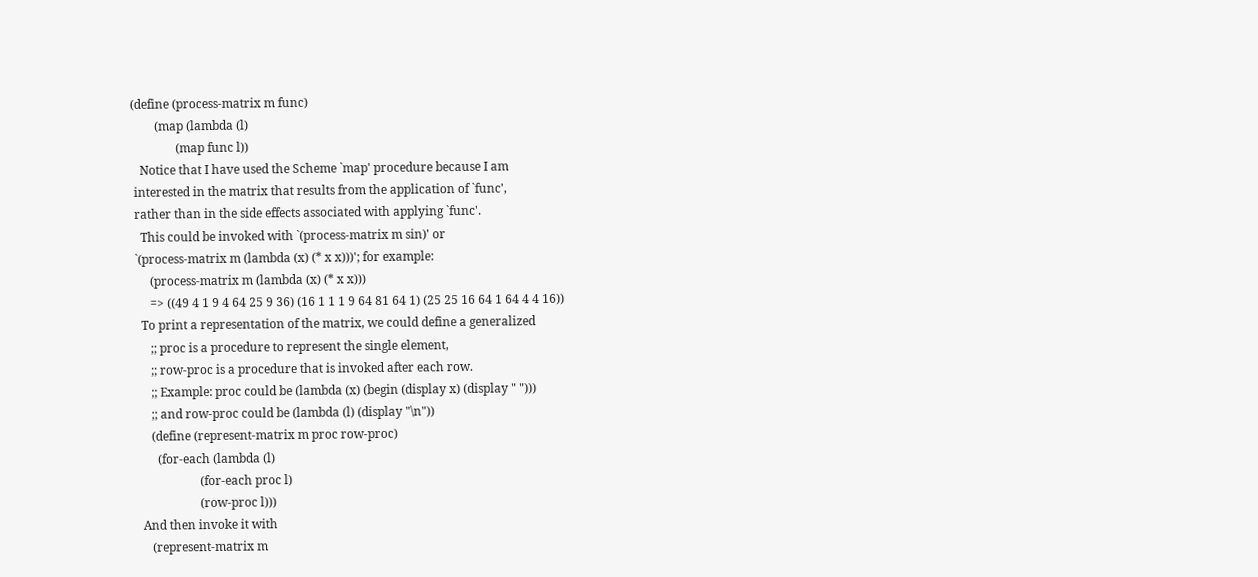(define (process-matrix m func)
        (map (lambda (l)
               (map func l))
   Notice that I have used the Scheme `map' procedure because I am
 interested in the matrix that results from the application of `func',
 rather than in the side effects associated with applying `func'.
   This could be invoked with `(process-matrix m sin)' or
 `(process-matrix m (lambda (x) (* x x)))'; for example:
      (process-matrix m (lambda (x) (* x x)))
      => ((49 4 1 9 4 64 25 9 36) (16 1 1 1 9 64 81 64 1) (25 25 16 64 1 64 4 4 16))
   To print a representation of the matrix, we could define a generalized
      ;; proc is a procedure to represent the single element,
      ;; row-proc is a procedure that is invoked after each row.
      ;; Example: proc could be (lambda (x) (begin (display x) (display " ")))
      ;; and row-proc could be (lambda (l) (display "\n"))
      (define (represent-matrix m proc row-proc)
        (for-each (lambda (l)
                      (for-each proc l)
                      (row-proc l)))
   And then invoke it with
      (represent-matrix m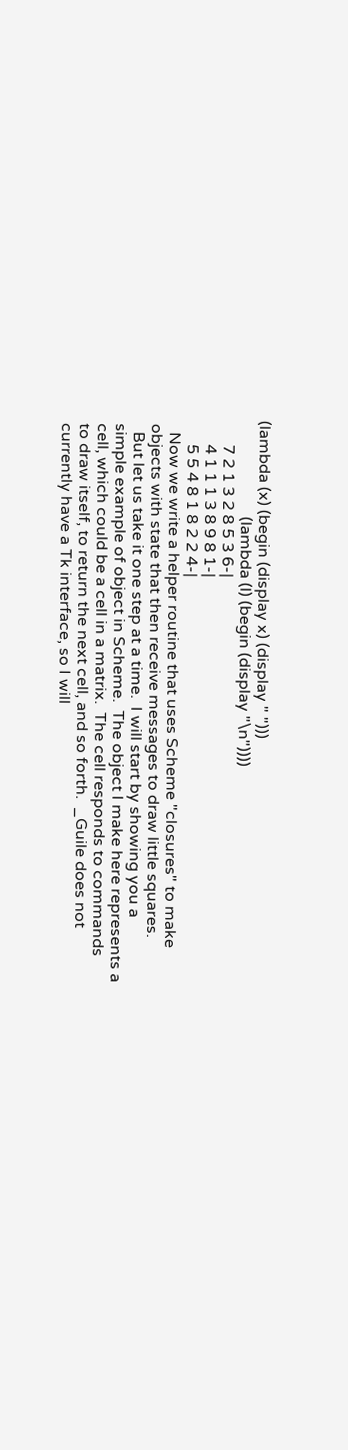(lambda (x) (begin (display x) (display " ")))
                        (lambda (l) (begin (display "\n"))))
      7 2 1 3 2 8 5 3 6-|
      4 1 1 1 3 8 9 8 1-|
      5 5 4 8 1 8 2 2 4-|
   Now we write a helper routine that uses Scheme "closures" to make
 objects with state that then receive messages to draw little squares.
   But let us take it one step at a time.  I will start by showing you a
 simple example of object in Scheme.  The object I make here represents a
 cell, which could be a cell in a matrix.  The cell responds to commands
 to draw itself, to return the next cell, and so forth.  _Guile does not
 currently have a Tk interface, so I will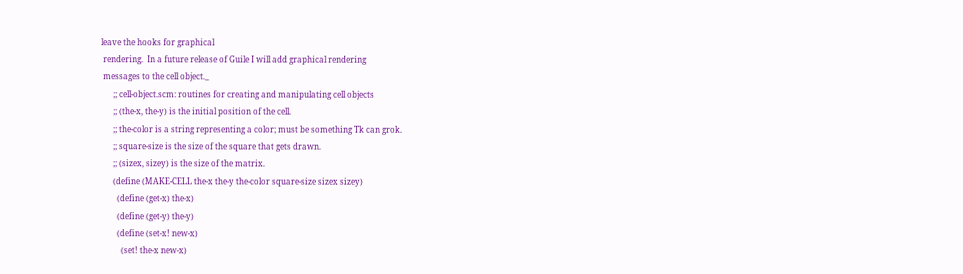leave the hooks for graphical
 rendering.  In a future release of Guile I will add graphical rendering
 messages to the cell object._
      ;; cell-object.scm: routines for creating and manipulating cell objects
      ;; (the-x, the-y) is the initial position of the cell.
      ;; the-color is a string representing a color; must be something Tk can grok.
      ;; square-size is the size of the square that gets drawn.
      ;; (sizex, sizey) is the size of the matrix.
      (define (MAKE-CELL the-x the-y the-color square-size sizex sizey)
        (define (get-x) the-x)
        (define (get-y) the-y)
        (define (set-x! new-x)
          (set! the-x new-x)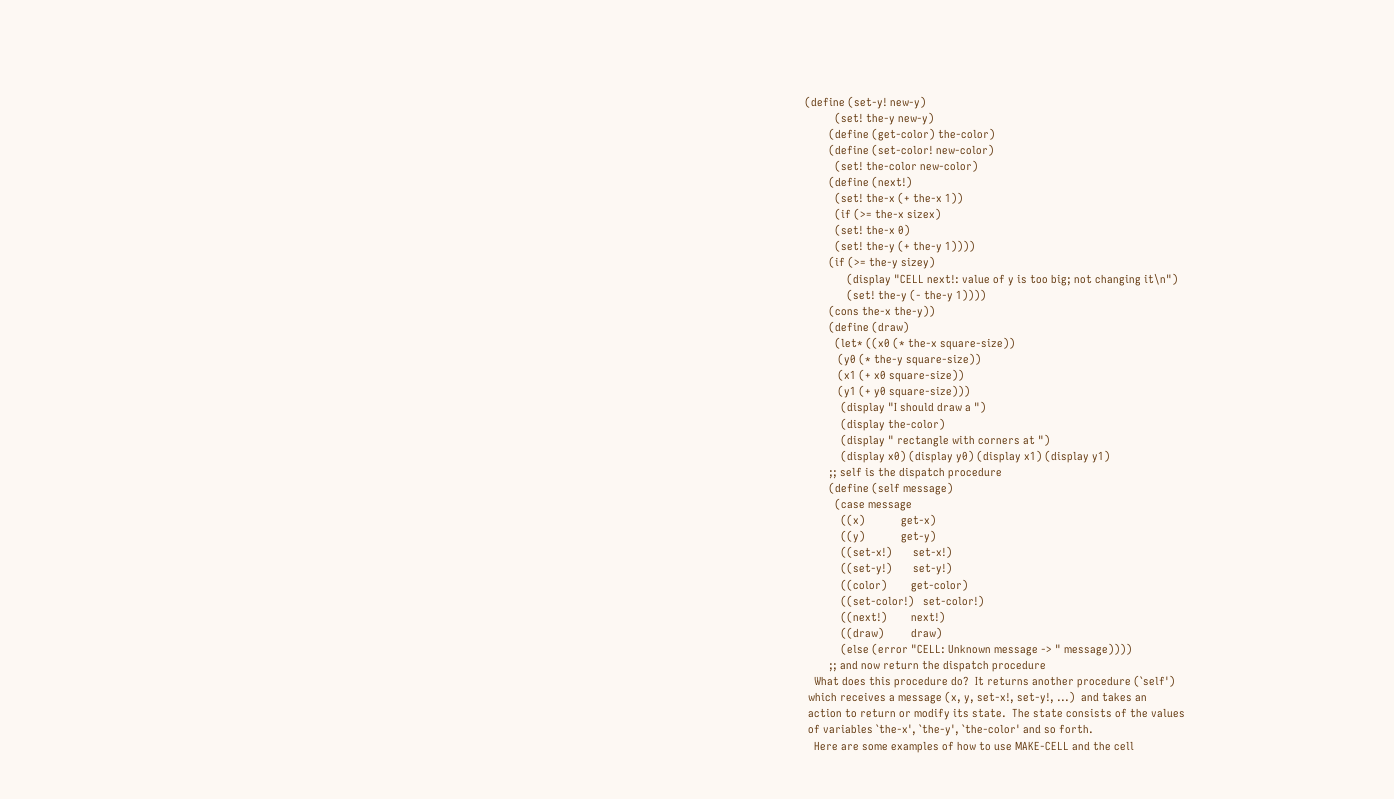(define (set-y! new-y)
          (set! the-y new-y)
        (define (get-color) the-color)
        (define (set-color! new-color)
          (set! the-color new-color)
        (define (next!)
          (set! the-x (+ the-x 1))
          (if (>= the-x sizex)
          (set! the-x 0)
          (set! the-y (+ the-y 1))))
        (if (>= the-y sizey)
              (display "CELL next!: value of y is too big; not changing it\n")
              (set! the-y (- the-y 1))))
        (cons the-x the-y))
        (define (draw)
          (let* ((x0 (* the-x square-size))
           (y0 (* the-y square-size))
           (x1 (+ x0 square-size))
           (y1 (+ y0 square-size)))
            (display "I should draw a ")
            (display the-color)
            (display " rectangle with corners at ")
            (display x0) (display y0) (display x1) (display y1)
        ;; self is the dispatch procedure
        (define (self message)
          (case message
            ((x)            get-x)
            ((y)            get-y)
            ((set-x!)       set-x!)
            ((set-y!)       set-y!)
            ((color)        get-color)
            ((set-color!)   set-color!)
            ((next!)        next!)
            ((draw)         draw)
            (else (error "CELL: Unknown message -> " message))))
        ;; and now return the dispatch procedure
   What does this procedure do?  It returns another procedure (`self')
 which receives a message (x, y, set-x!, set-y!, ...)  and takes an
 action to return or modify its state.  The state consists of the values
 of variables `the-x', `the-y', `the-color' and so forth.
   Here are some examples of how to use MAKE-CELL and the cell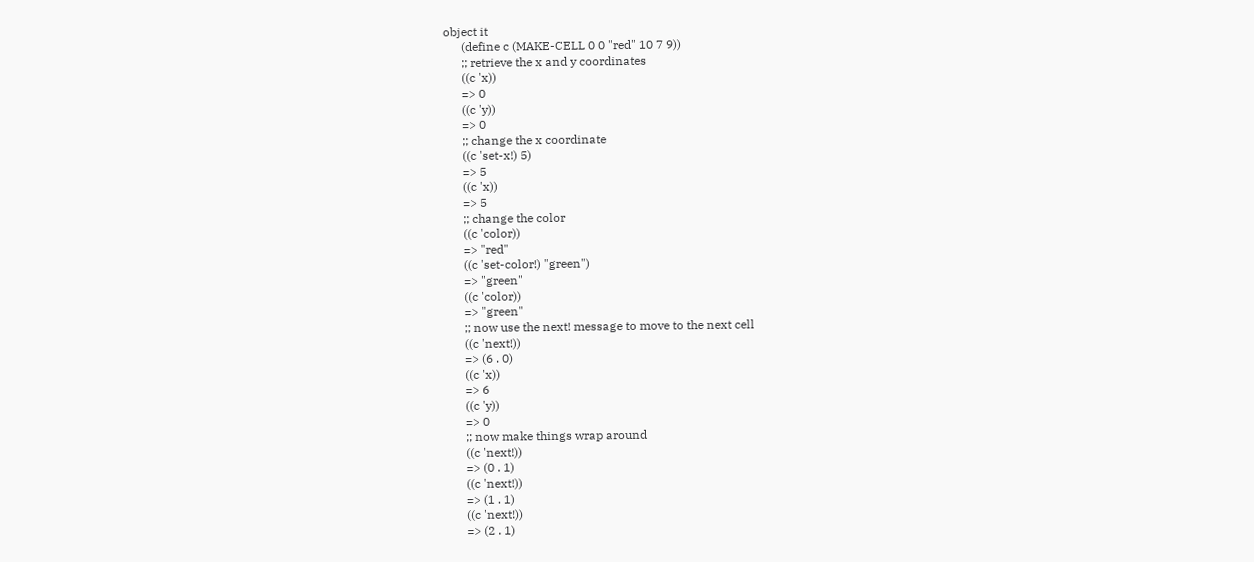object it
      (define c (MAKE-CELL 0 0 "red" 10 7 9))
      ;; retrieve the x and y coordinates
      ((c 'x))
      => 0
      ((c 'y))
      => 0
      ;; change the x coordinate
      ((c 'set-x!) 5)
      => 5
      ((c 'x))
      => 5
      ;; change the color
      ((c 'color))
      => "red"
      ((c 'set-color!) "green")
      => "green"
      ((c 'color))
      => "green"
      ;; now use the next! message to move to the next cell
      ((c 'next!))
      => (6 . 0)
      ((c 'x))
      => 6
      ((c 'y))
      => 0
      ;; now make things wrap around
      ((c 'next!))
      => (0 . 1)
      ((c 'next!))
      => (1 . 1)
      ((c 'next!))
      => (2 . 1)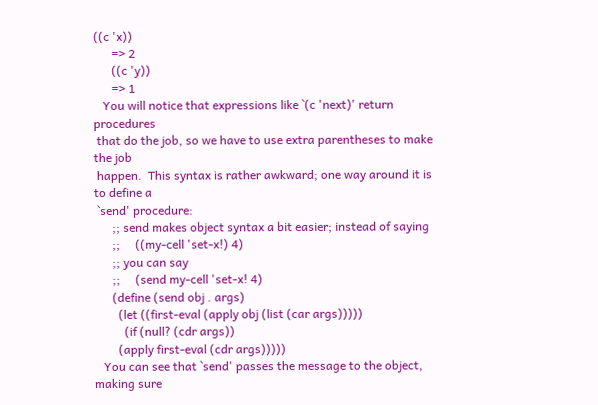((c 'x))
      => 2
      ((c 'y))
      => 1
   You will notice that expressions like `(c 'next)' return procedures
 that do the job, so we have to use extra parentheses to make the job
 happen.  This syntax is rather awkward; one way around it is to define a
 `send' procedure:
      ;; send makes object syntax a bit easier; instead of saying
      ;;     ((my-cell 'set-x!) 4)
      ;; you can say
      ;;     (send my-cell 'set-x! 4)
      (define (send obj . args)
        (let ((first-eval (apply obj (list (car args)))))
          (if (null? (cdr args))
        (apply first-eval (cdr args)))))
   You can see that `send' passes the message to the object, making sure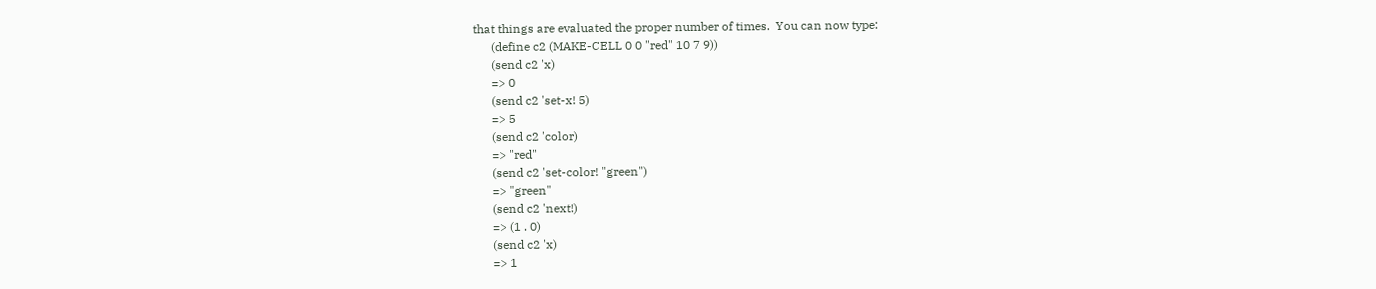that things are evaluated the proper number of times.  You can now type:
      (define c2 (MAKE-CELL 0 0 "red" 10 7 9))
      (send c2 'x)
      => 0
      (send c2 'set-x! 5)
      => 5
      (send c2 'color)
      => "red"
      (send c2 'set-color! "green")
      => "green"
      (send c2 'next!)
      => (1 . 0)
      (send c2 'x)
      => 1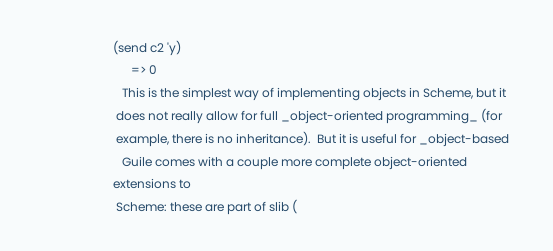(send c2 'y)
      => 0
   This is the simplest way of implementing objects in Scheme, but it
 does not really allow for full _object-oriented programming_ (for
 example, there is no inheritance).  But it is useful for _object-based
   Guile comes with a couple more complete object-oriented extensions to
 Scheme: these are part of slib (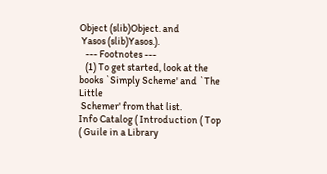Object (slib)Object. and
 Yasos (slib)Yasos.).
   --- Footnotes ---
   (1) To get started, look at the books `Simply Scheme' and `The Little
 Schemer' from that list.
Info Catalog ( Introduction ( Top ( Guile in a Library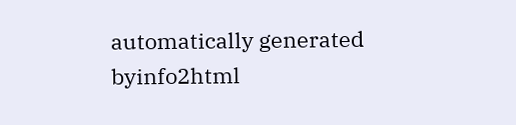automatically generated byinfo2html